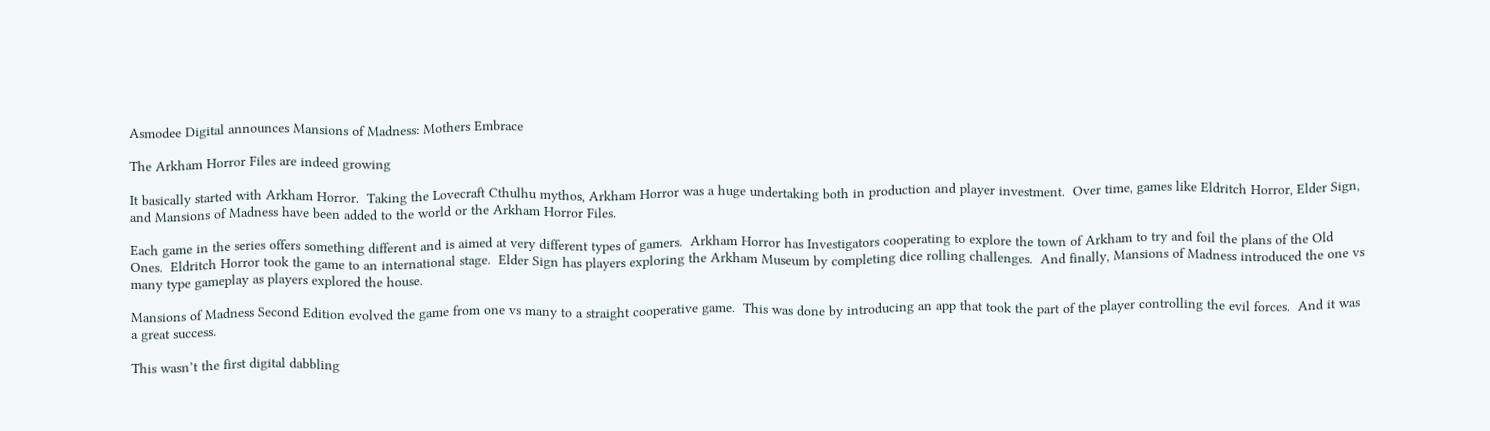Asmodee Digital announces Mansions of Madness: Mothers Embrace

The Arkham Horror Files are indeed growing

It basically started with Arkham Horror.  Taking the Lovecraft Cthulhu mythos, Arkham Horror was a huge undertaking both in production and player investment.  Over time, games like Eldritch Horror, Elder Sign, and Mansions of Madness have been added to the world or the Arkham Horror Files.

Each game in the series offers something different and is aimed at very different types of gamers.  Arkham Horror has Investigators cooperating to explore the town of Arkham to try and foil the plans of the Old Ones.  Eldritch Horror took the game to an international stage.  Elder Sign has players exploring the Arkham Museum by completing dice rolling challenges.  And finally, Mansions of Madness introduced the one vs many type gameplay as players explored the house.

Mansions of Madness Second Edition evolved the game from one vs many to a straight cooperative game.  This was done by introducing an app that took the part of the player controlling the evil forces.  And it was a great success.

This wasn’t the first digital dabbling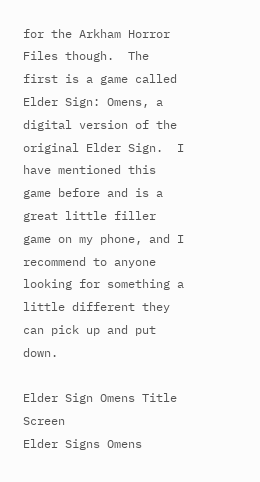for the Arkham Horror Files though.  The first is a game called Elder Sign: Omens, a digital version of the original Elder Sign.  I have mentioned this game before and is a great little filler game on my phone, and I recommend to anyone looking for something a little different they can pick up and put down.

Elder Sign Omens Title Screen
Elder Signs Omens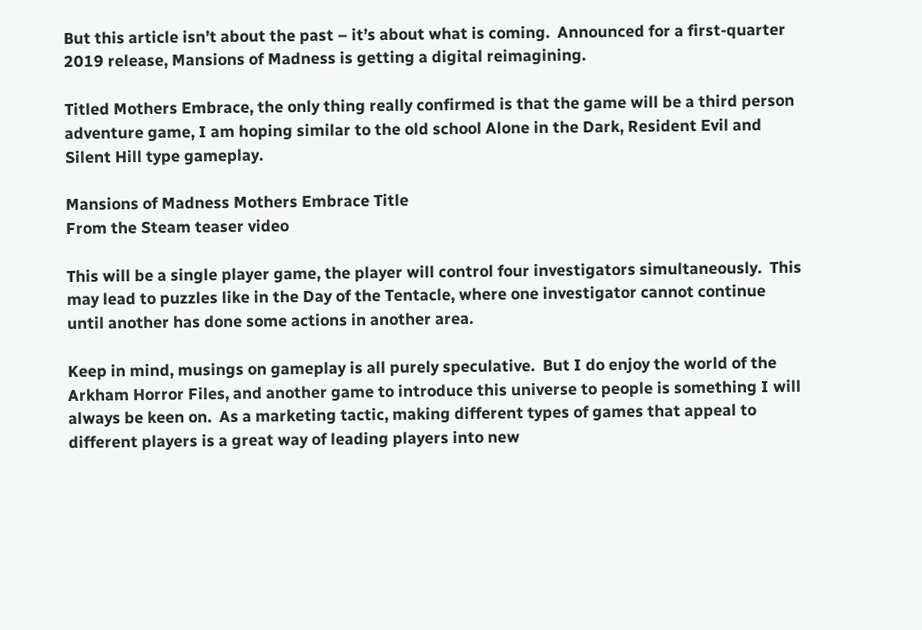But this article isn’t about the past – it’s about what is coming.  Announced for a first-quarter 2019 release, Mansions of Madness is getting a digital reimagining.

Titled Mothers Embrace, the only thing really confirmed is that the game will be a third person adventure game, I am hoping similar to the old school Alone in the Dark, Resident Evil and Silent Hill type gameplay.

Mansions of Madness Mothers Embrace Title
From the Steam teaser video

This will be a single player game, the player will control four investigators simultaneously.  This may lead to puzzles like in the Day of the Tentacle, where one investigator cannot continue until another has done some actions in another area.

Keep in mind, musings on gameplay is all purely speculative.  But I do enjoy the world of the Arkham Horror Files, and another game to introduce this universe to people is something I will always be keen on.  As a marketing tactic, making different types of games that appeal to different players is a great way of leading players into new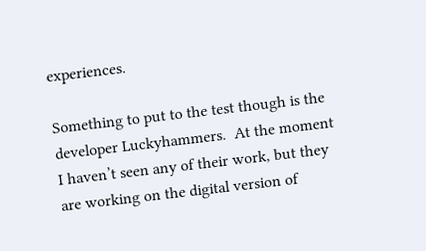experiences.

Something to put to the test though is the developer Luckyhammers.  At the moment I haven’t seen any of their work, but they are working on the digital version of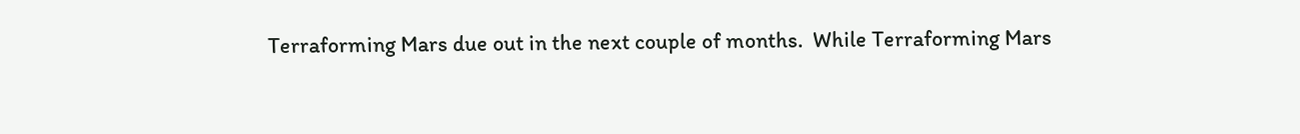Terraforming Mars due out in the next couple of months.  While Terraforming Mars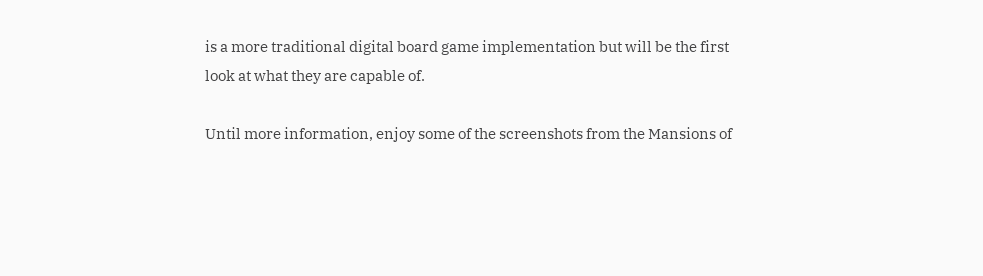is a more traditional digital board game implementation but will be the first look at what they are capable of.

Until more information, enjoy some of the screenshots from the Mansions of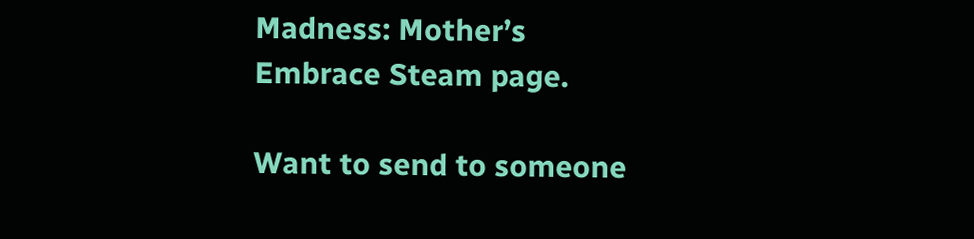Madness: Mother’s Embrace Steam page.

Want to send to someone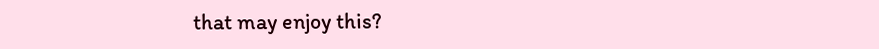that may enjoy this?